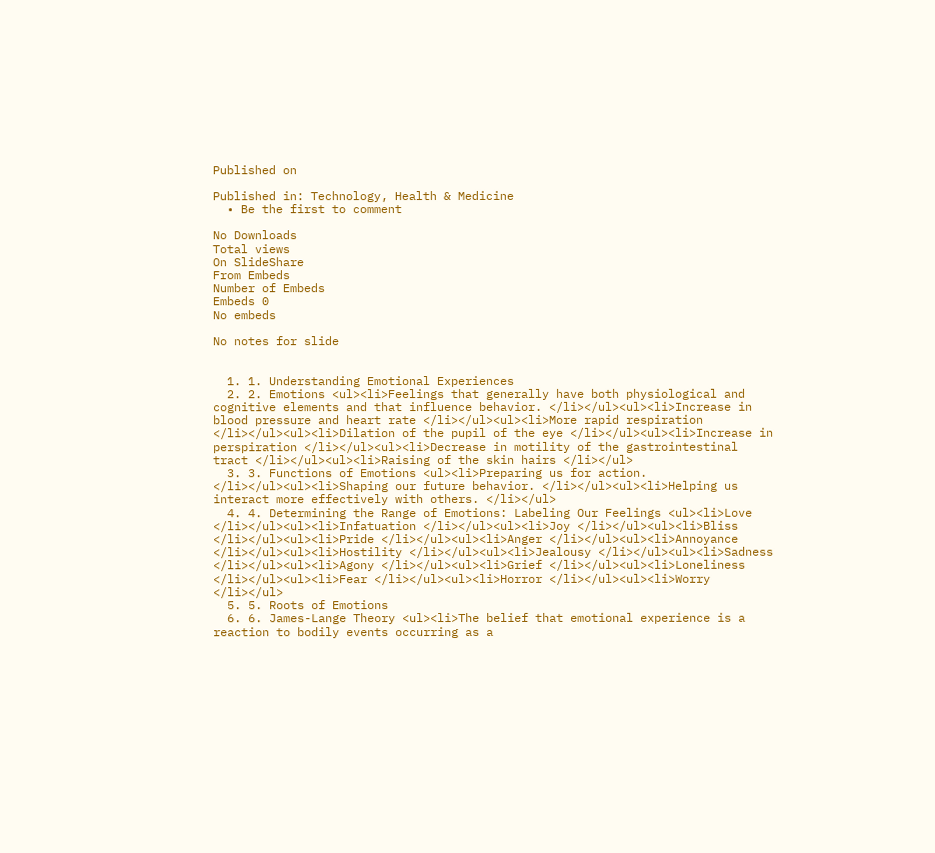Published on

Published in: Technology, Health & Medicine
  • Be the first to comment

No Downloads
Total views
On SlideShare
From Embeds
Number of Embeds
Embeds 0
No embeds

No notes for slide


  1. 1. Understanding Emotional Experiences
  2. 2. Emotions <ul><li>Feelings that generally have both physiological and cognitive elements and that influence behavior. </li></ul><ul><li>Increase in blood pressure and heart rate </li></ul><ul><li>More rapid respiration </li></ul><ul><li>Dilation of the pupil of the eye </li></ul><ul><li>Increase in perspiration </li></ul><ul><li>Decrease in motility of the gastrointestinal tract </li></ul><ul><li>Raising of the skin hairs </li></ul>
  3. 3. Functions of Emotions <ul><li>Preparing us for action. </li></ul><ul><li>Shaping our future behavior. </li></ul><ul><li>Helping us interact more effectively with others. </li></ul>
  4. 4. Determining the Range of Emotions: Labeling Our Feelings <ul><li>Love </li></ul><ul><li>Infatuation </li></ul><ul><li>Joy </li></ul><ul><li>Bliss </li></ul><ul><li>Pride </li></ul><ul><li>Anger </li></ul><ul><li>Annoyance </li></ul><ul><li>Hostility </li></ul><ul><li>Jealousy </li></ul><ul><li>Sadness </li></ul><ul><li>Agony </li></ul><ul><li>Grief </li></ul><ul><li>Loneliness </li></ul><ul><li>Fear </li></ul><ul><li>Horror </li></ul><ul><li>Worry </li></ul>
  5. 5. Roots of Emotions
  6. 6. James-Lange Theory <ul><li>The belief that emotional experience is a reaction to bodily events occurring as a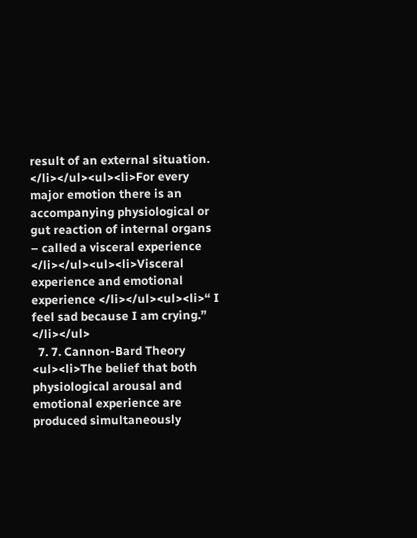result of an external situation. </li></ul><ul><li>For every major emotion there is an accompanying physiological or gut reaction of internal organs – called a visceral experience </li></ul><ul><li>Visceral experience and emotional experience </li></ul><ul><li>“ I feel sad because I am crying.” </li></ul>
  7. 7. Cannon-Bard Theory <ul><li>The belief that both physiological arousal and emotional experience are produced simultaneously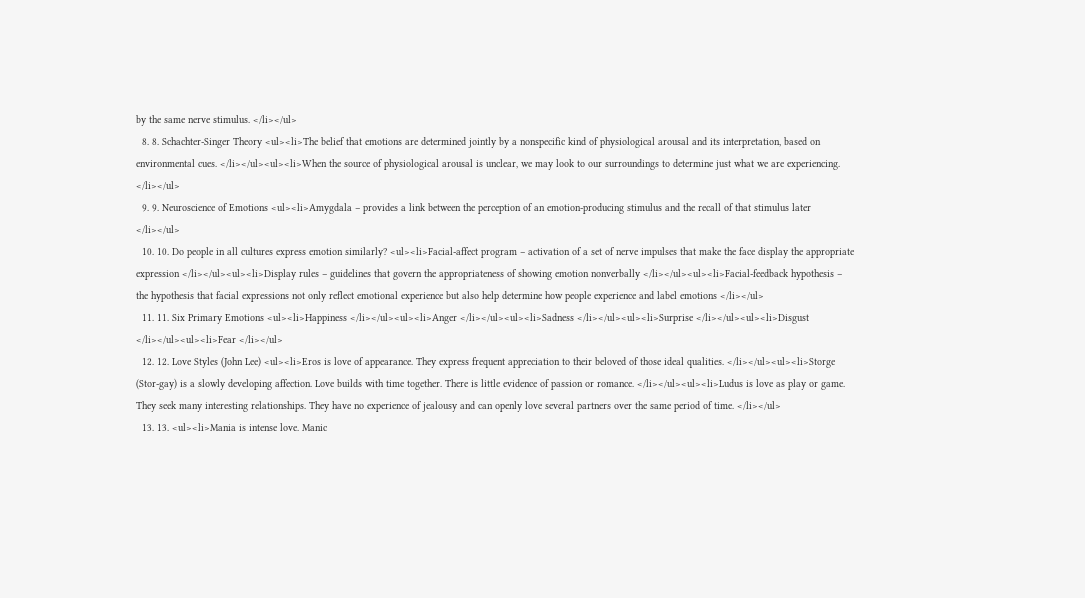by the same nerve stimulus. </li></ul>
  8. 8. Schachter-Singer Theory <ul><li>The belief that emotions are determined jointly by a nonspecific kind of physiological arousal and its interpretation, based on environmental cues. </li></ul><ul><li>When the source of physiological arousal is unclear, we may look to our surroundings to determine just what we are experiencing. </li></ul>
  9. 9. Neuroscience of Emotions <ul><li>Amygdala – provides a link between the perception of an emotion-producing stimulus and the recall of that stimulus later </li></ul>
  10. 10. Do people in all cultures express emotion similarly? <ul><li>Facial-affect program – activation of a set of nerve impulses that make the face display the appropriate expression </li></ul><ul><li>Display rules – guidelines that govern the appropriateness of showing emotion nonverbally </li></ul><ul><li>Facial-feedback hypothesis – the hypothesis that facial expressions not only reflect emotional experience but also help determine how people experience and label emotions </li></ul>
  11. 11. Six Primary Emotions <ul><li>Happiness </li></ul><ul><li>Anger </li></ul><ul><li>Sadness </li></ul><ul><li>Surprise </li></ul><ul><li>Disgust </li></ul><ul><li>Fear </li></ul>
  12. 12. Love Styles (John Lee) <ul><li>Eros is love of appearance. They express frequent appreciation to their beloved of those ideal qualities. </li></ul><ul><li>Storge (Stor-gay) is a slowly developing affection. Love builds with time together. There is little evidence of passion or romance. </li></ul><ul><li>Ludus is love as play or game. They seek many interesting relationships. They have no experience of jealousy and can openly love several partners over the same period of time. </li></ul>
  13. 13. <ul><li>Mania is intense love. Manic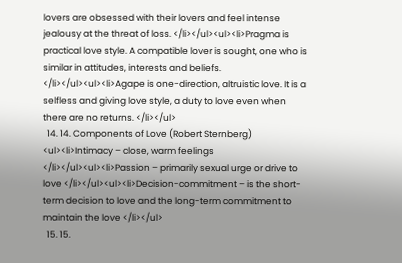lovers are obsessed with their lovers and feel intense jealousy at the threat of loss. </li></ul><ul><li>Pragma is practical love style. A compatible lover is sought, one who is similar in attitudes, interests and beliefs. </li></ul><ul><li>Agape is one-direction, altruistic love. It is a selfless and giving love style, a duty to love even when there are no returns. </li></ul>
  14. 14. Components of Love (Robert Sternberg) <ul><li>Intimacy – close, warm feelings </li></ul><ul><li>Passion – primarily sexual urge or drive to love </li></ul><ul><li>Decision-commitment – is the short-term decision to love and the long-term commitment to maintain the love </li></ul>
  15. 15.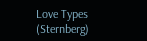Love Types (Sternberg)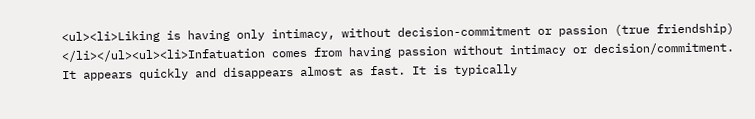<ul><li>Liking is having only intimacy, without decision-commitment or passion (true friendship) </li></ul><ul><li>Infatuation comes from having passion without intimacy or decision/commitment. It appears quickly and disappears almost as fast. It is typically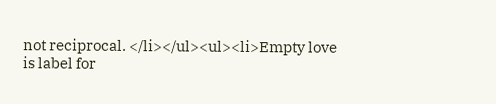not reciprocal. </li></ul><ul><li>Empty love is label for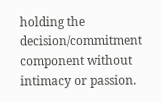holding the decision/commitment component without intimacy or passion.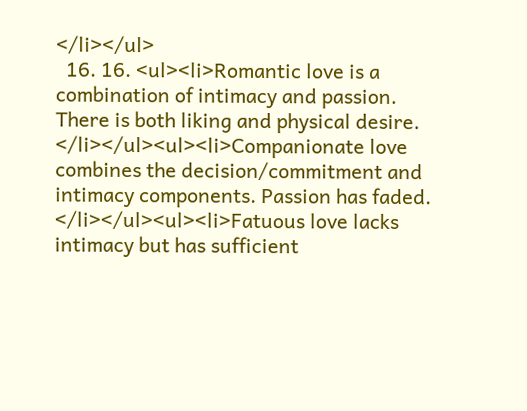</li></ul>
  16. 16. <ul><li>Romantic love is a combination of intimacy and passion. There is both liking and physical desire. </li></ul><ul><li>Companionate love combines the decision/commitment and intimacy components. Passion has faded. </li></ul><ul><li>Fatuous love lacks intimacy but has sufficient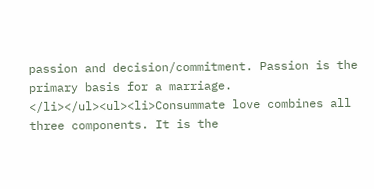passion and decision/commitment. Passion is the primary basis for a marriage. </li></ul><ul><li>Consummate love combines all three components. It is the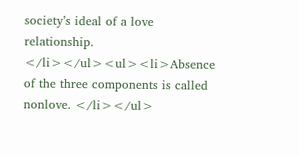society’s ideal of a love relationship. </li></ul><ul><li>Absence of the three components is called nonlove. </li></ul>